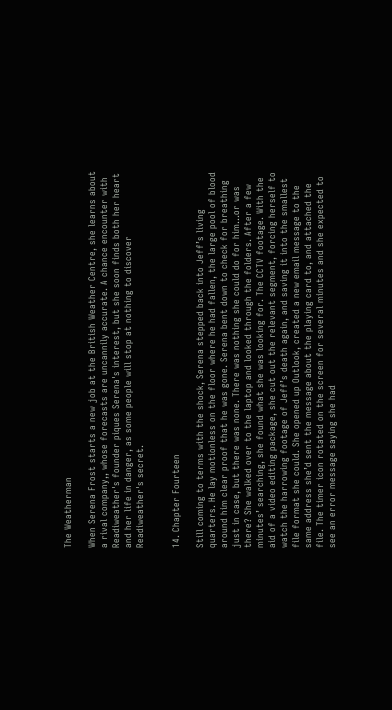The Weatherman

When Serena Frost starts a new job at the British Weather Centre, she learns about a rival company,, whose forecasts are uncannily accurate. A chance encounter with Readiweather's founder piques Serena's interest, but she soon finds both her heart and her life in danger, as some people will stop at nothing to discover Readiweather's secret.


14. Chapter Fourteen

Still coming to terms with the shock, Serena stepped back into Jeff’s living quarters. He lay motionless on the floor where he had fallen, the large pool of blood around him clear proof that he was gone. Serena bent down to check for breathing just in case, but there was none. There was nothing she could do for him…or was there? She walked over to the laptop and looked through the folders. After a few minutes’ searching, she found what she was looking for. The CCTV footage. With the aid of a video editing package, she cut out the relevant segment, forcing herself to watch the harrowing footage of Jeff’s death again, and saving it into the smallest file format she could. She opened up Outlook, created a new email message to the same address she’d sent the message about the playing card to, and attached the file. The timer icon rotated on the screen for several minutes and she expected to see an error message saying she had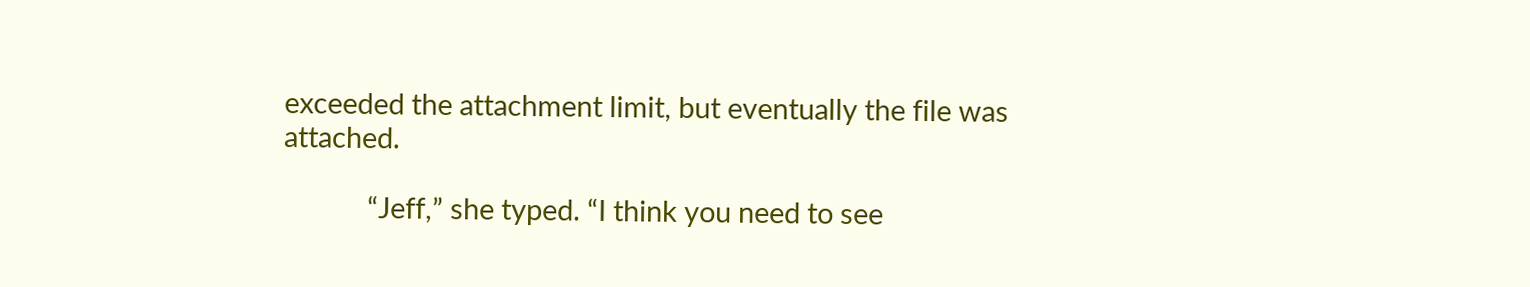exceeded the attachment limit, but eventually the file was attached.

            “Jeff,” she typed. “I think you need to see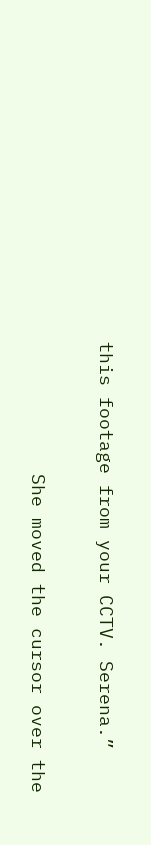this footage from your CCTV. Serena.”

            She moved the cursor over the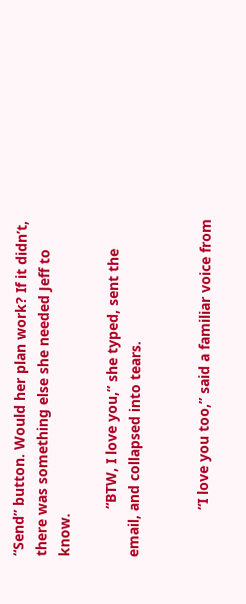“Send” button. Would her plan work? If it didn’t, there was something else she needed Jeff to know.

            “BTW, I love you,” she typed, sent the email, and collapsed into tears.


            “I love you too,” said a familiar voice from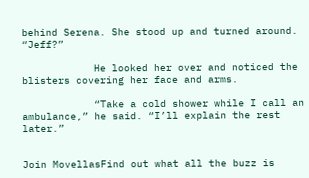behind Serena. She stood up and turned around. “Jeff?”

            He looked her over and noticed the blisters covering her face and arms.

            “Take a cold shower while I call an ambulance,” he said. “I’ll explain the rest later.”


Join MovellasFind out what all the buzz is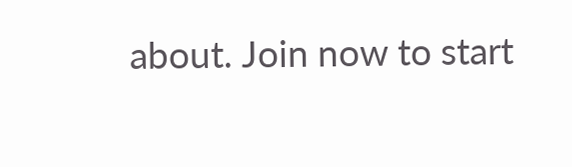about. Join now to start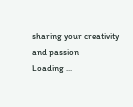sharing your creativity and passion
Loading ...